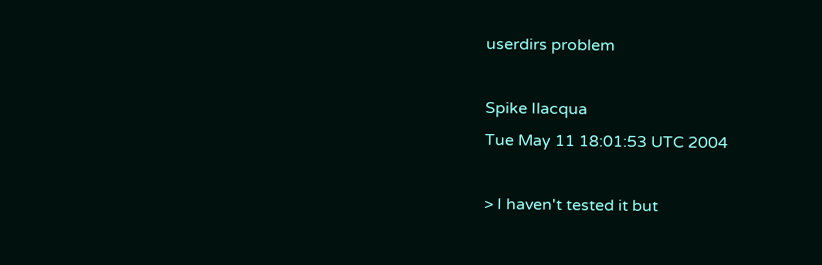userdirs problem

Spike Ilacqua
Tue May 11 18:01:53 UTC 2004

> I haven't tested it but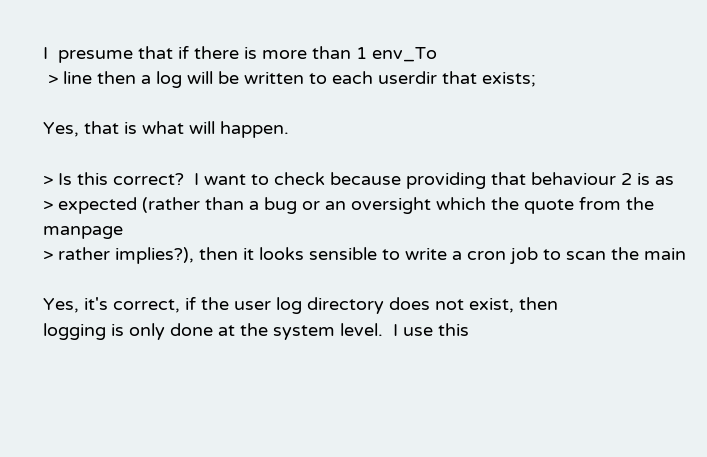I  presume that if there is more than 1 env_To
 > line then a log will be written to each userdir that exists;

Yes, that is what will happen.

> Is this correct?  I want to check because providing that behaviour 2 is as
> expected (rather than a bug or an oversight which the quote from the manpage
> rather implies?), then it looks sensible to write a cron job to scan the main

Yes, it's correct, if the user log directory does not exist, then
logging is only done at the system level.  I use this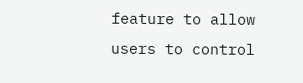feature to allow
users to control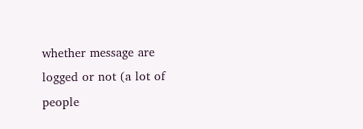whether message are logged or not (a lot of people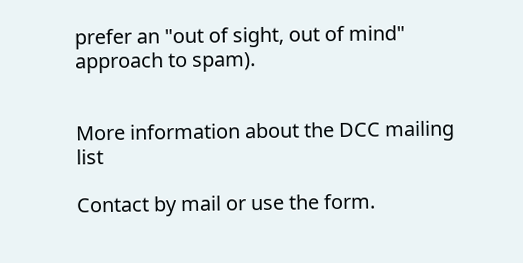prefer an "out of sight, out of mind" approach to spam).


More information about the DCC mailing list

Contact by mail or use the form.